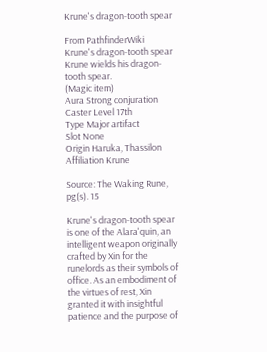Krune's dragon-tooth spear

From PathfinderWiki
Krune's dragon-tooth spear
Krune wields his dragon-tooth spear.
(Magic item)
Aura Strong conjuration
Caster Level 17th
Type Major artifact
Slot None
Origin Haruka, Thassilon
Affiliation Krune

Source: The Waking Rune, pg(s). 15

Krune's dragon-tooth spear is one of the Alara'quin, an intelligent weapon originally crafted by Xin for the runelords as their symbols of office. As an embodiment of the virtues of rest, Xin granted it with insightful patience and the purpose of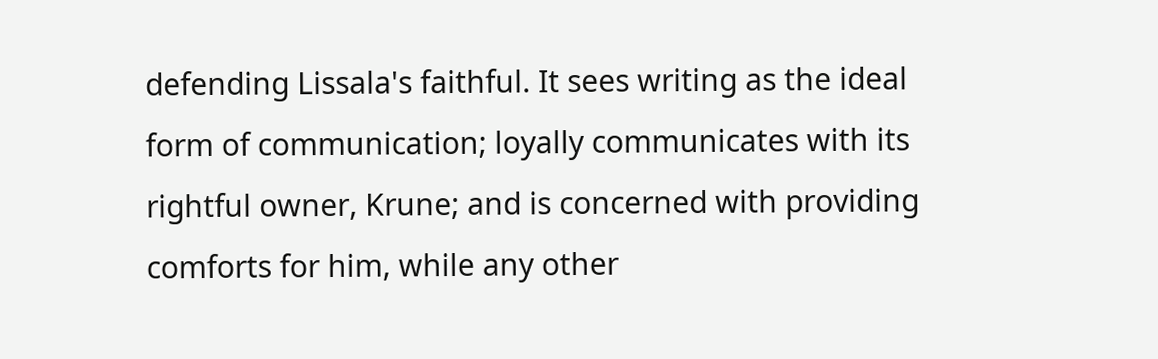defending Lissala's faithful. It sees writing as the ideal form of communication; loyally communicates with its rightful owner, Krune; and is concerned with providing comforts for him, while any other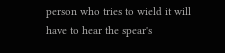person who tries to wield it will have to hear the spear's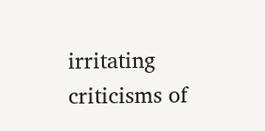irritating criticisms of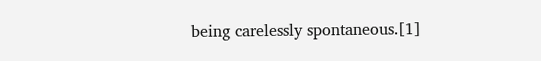being carelessly spontaneous.[1]